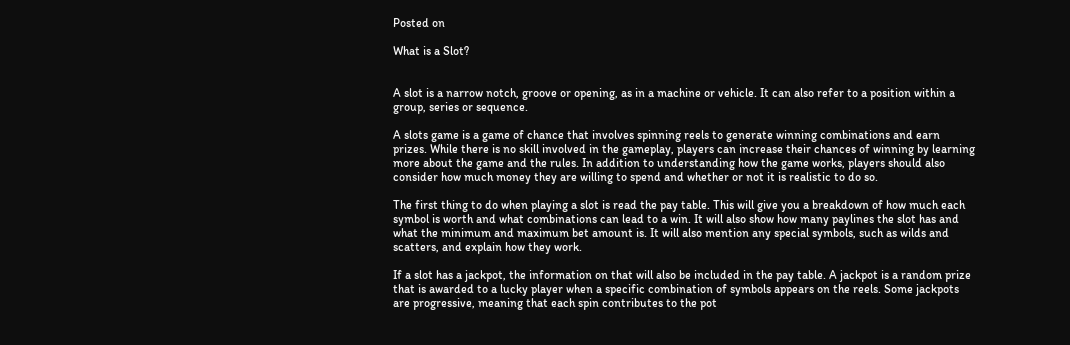Posted on

What is a Slot?


A slot is a narrow notch, groove or opening, as in a machine or vehicle. It can also refer to a position within a group, series or sequence.

A slots game is a game of chance that involves spinning reels to generate winning combinations and earn prizes. While there is no skill involved in the gameplay, players can increase their chances of winning by learning more about the game and the rules. In addition to understanding how the game works, players should also consider how much money they are willing to spend and whether or not it is realistic to do so.

The first thing to do when playing a slot is read the pay table. This will give you a breakdown of how much each symbol is worth and what combinations can lead to a win. It will also show how many paylines the slot has and what the minimum and maximum bet amount is. It will also mention any special symbols, such as wilds and scatters, and explain how they work.

If a slot has a jackpot, the information on that will also be included in the pay table. A jackpot is a random prize that is awarded to a lucky player when a specific combination of symbols appears on the reels. Some jackpots are progressive, meaning that each spin contributes to the pot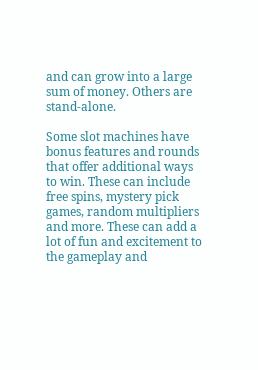and can grow into a large sum of money. Others are stand-alone.

Some slot machines have bonus features and rounds that offer additional ways to win. These can include free spins, mystery pick games, random multipliers and more. These can add a lot of fun and excitement to the gameplay and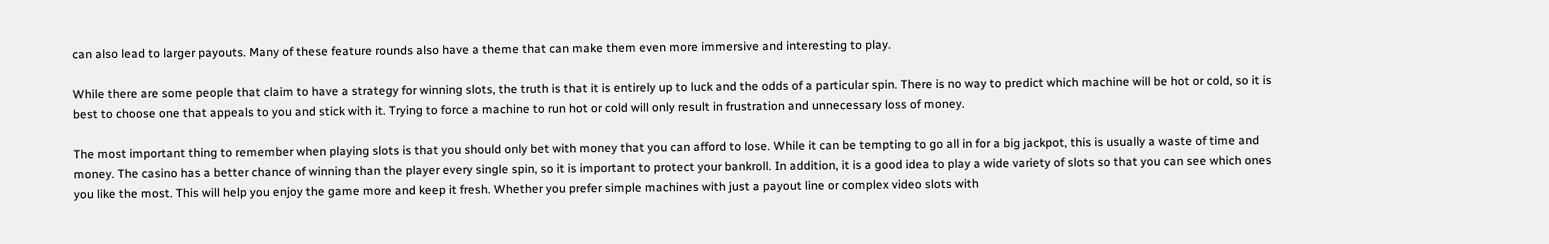can also lead to larger payouts. Many of these feature rounds also have a theme that can make them even more immersive and interesting to play.

While there are some people that claim to have a strategy for winning slots, the truth is that it is entirely up to luck and the odds of a particular spin. There is no way to predict which machine will be hot or cold, so it is best to choose one that appeals to you and stick with it. Trying to force a machine to run hot or cold will only result in frustration and unnecessary loss of money.

The most important thing to remember when playing slots is that you should only bet with money that you can afford to lose. While it can be tempting to go all in for a big jackpot, this is usually a waste of time and money. The casino has a better chance of winning than the player every single spin, so it is important to protect your bankroll. In addition, it is a good idea to play a wide variety of slots so that you can see which ones you like the most. This will help you enjoy the game more and keep it fresh. Whether you prefer simple machines with just a payout line or complex video slots with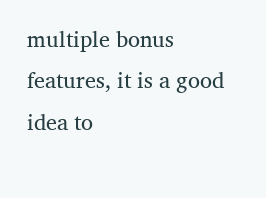multiple bonus features, it is a good idea to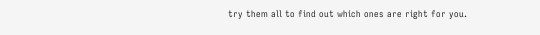try them all to find out which ones are right for you.